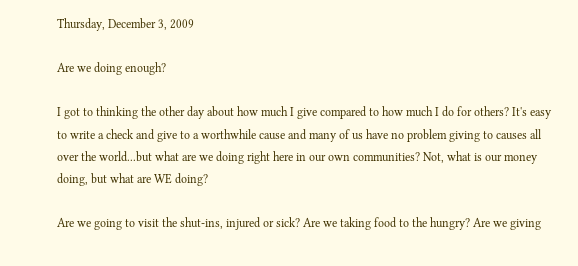Thursday, December 3, 2009

Are we doing enough?

I got to thinking the other day about how much I give compared to how much I do for others? It's easy to write a check and give to a worthwhile cause and many of us have no problem giving to causes all over the world...but what are we doing right here in our own communities? Not, what is our money doing, but what are WE doing?

Are we going to visit the shut-ins, injured or sick? Are we taking food to the hungry? Are we giving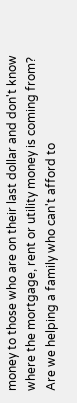money to those who are on their last dollar and don't know where the mortgage, rent or utility money is coming from? Are we helping a family who can't afford to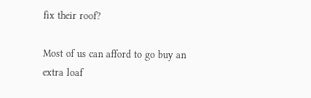fix their roof?

Most of us can afford to go buy an extra loaf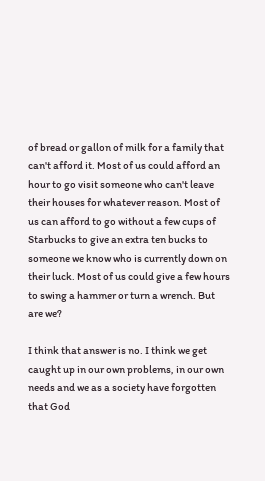of bread or gallon of milk for a family that can't afford it. Most of us could afford an hour to go visit someone who can't leave their houses for whatever reason. Most of us can afford to go without a few cups of Starbucks to give an extra ten bucks to someone we know who is currently down on their luck. Most of us could give a few hours to swing a hammer or turn a wrench. But are we?

I think that answer is no. I think we get caught up in our own problems, in our own needs and we as a society have forgotten that God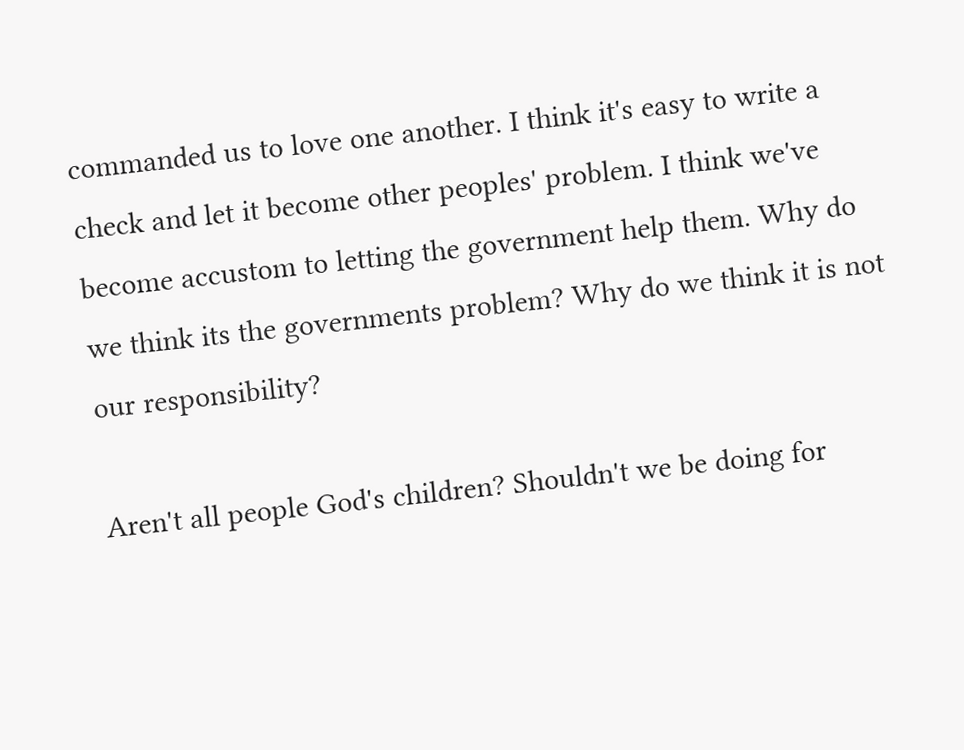commanded us to love one another. I think it's easy to write a check and let it become other peoples' problem. I think we've become accustom to letting the government help them. Why do we think its the governments problem? Why do we think it is not our responsibility?

Aren't all people God's children? Shouldn't we be doing for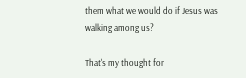them what we would do if Jesus was walking among us?

That's my thought for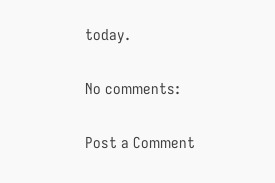today.

No comments:

Post a Comment